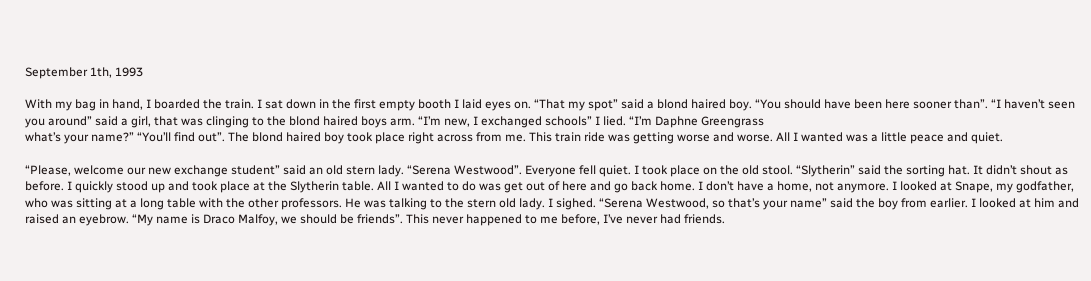September 1th, 1993

With my bag in hand, I boarded the train. I sat down in the first empty booth I laid eyes on. “That my spot” said a blond haired boy. “You should have been here sooner than”. “I haven’t seen you around” said a girl, that was clinging to the blond haired boys arm. “I’m new, I exchanged schools” I lied. “I’m Daphne Greengrass
what’s your name?” “You’ll find out”. The blond haired boy took place right across from me. This train ride was getting worse and worse. All I wanted was a little peace and quiet.

“Please, welcome our new exchange student” said an old stern lady. “Serena Westwood”. Everyone fell quiet. I took place on the old stool. “Slytherin” said the sorting hat. It didn’t shout as before. I quickly stood up and took place at the Slytherin table. All I wanted to do was get out of here and go back home. I don’t have a home, not anymore. I looked at Snape, my godfather, who was sitting at a long table with the other professors. He was talking to the stern old lady. I sighed. “Serena Westwood, so that’s your name” said the boy from earlier. I looked at him and raised an eyebrow. “My name is Draco Malfoy, we should be friends”. This never happened to me before, I’ve never had friends.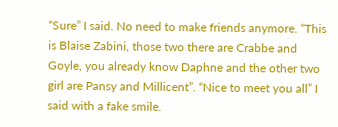“Sure” I said. No need to make friends anymore. “This is Blaise Zabini, those two there are Crabbe and Goyle, you already know Daphne and the other two girl are Pansy and Millicent”. “Nice to meet you all” I said with a fake smile.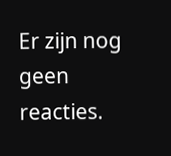Er zijn nog geen reacties.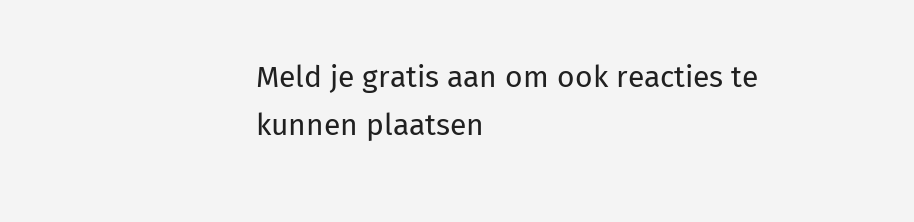Meld je gratis aan om ook reacties te kunnen plaatsen